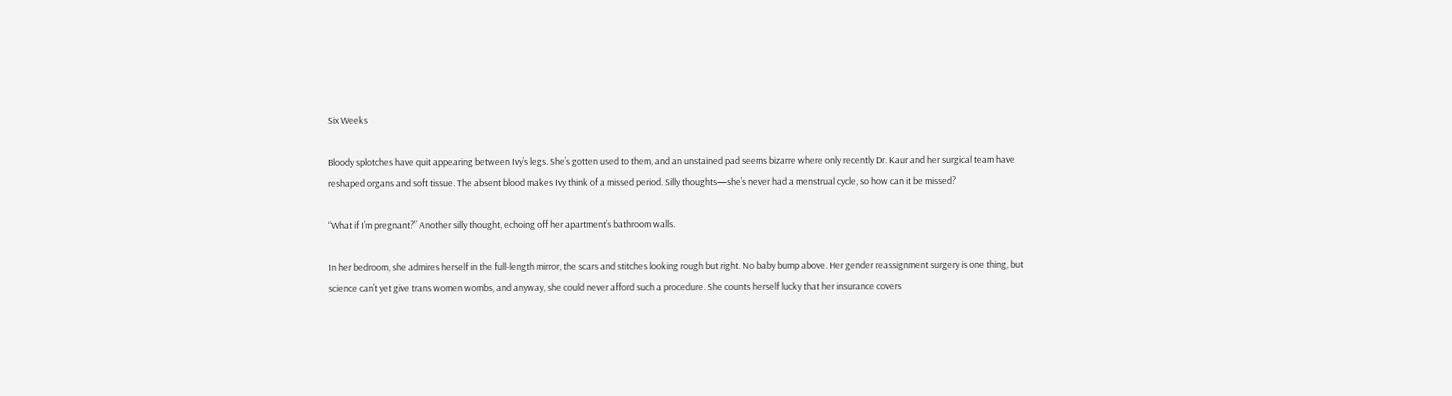Six Weeks

Bloody splotches have quit appearing between Ivy’s legs. She’s gotten used to them, and an unstained pad seems bizarre where only recently Dr. Kaur and her surgical team have reshaped organs and soft tissue. The absent blood makes Ivy think of a missed period. Silly thoughts—she’s never had a menstrual cycle, so how can it be missed?

“What if I’m pregnant?” Another silly thought, echoing off her apartment’s bathroom walls.

In her bedroom, she admires herself in the full-length mirror, the scars and stitches looking rough but right. No baby bump above. Her gender reassignment surgery is one thing, but science can’t yet give trans women wombs, and anyway, she could never afford such a procedure. She counts herself lucky that her insurance covers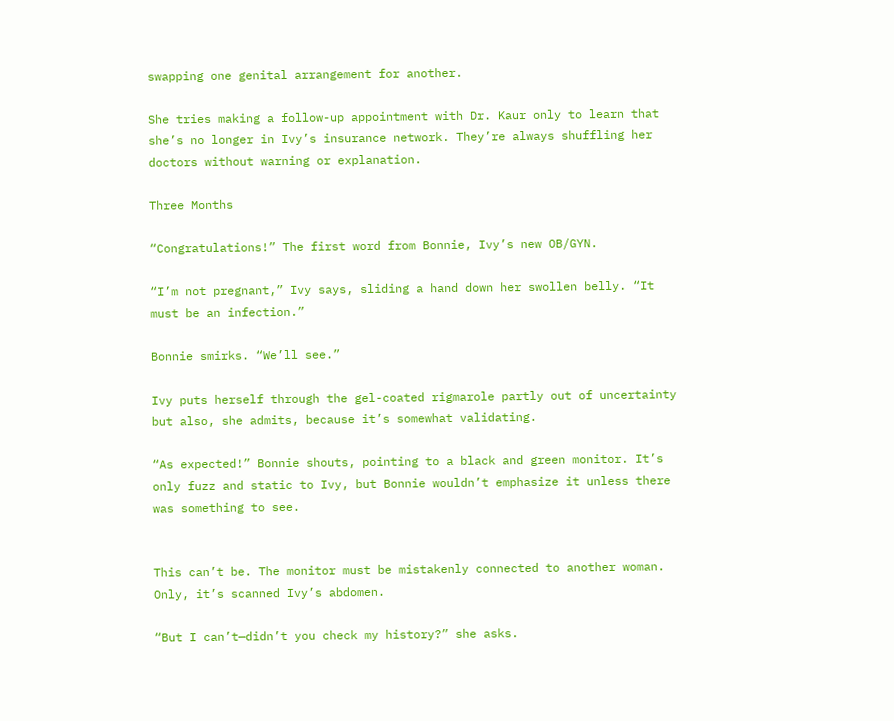swapping one genital arrangement for another.

She tries making a follow-up appointment with Dr. Kaur only to learn that she’s no longer in Ivy’s insurance network. They’re always shuffling her doctors without warning or explanation.

Three Months

“Congratulations!” The first word from Bonnie, Ivy’s new OB/GYN.

“I’m not pregnant,” Ivy says, sliding a hand down her swollen belly. “It must be an infection.”

Bonnie smirks. “We’ll see.”

Ivy puts herself through the gel-coated rigmarole partly out of uncertainty but also, she admits, because it’s somewhat validating.

“As expected!” Bonnie shouts, pointing to a black and green monitor. It’s only fuzz and static to Ivy, but Bonnie wouldn’t emphasize it unless there was something to see.


This can’t be. The monitor must be mistakenly connected to another woman. Only, it’s scanned Ivy’s abdomen.

“But I can’t—didn’t you check my history?” she asks.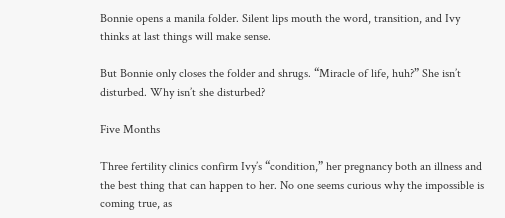Bonnie opens a manila folder. Silent lips mouth the word, transition, and Ivy thinks at last things will make sense.

But Bonnie only closes the folder and shrugs. “Miracle of life, huh?” She isn’t disturbed. Why isn’t she disturbed?

Five Months

Three fertility clinics confirm Ivy’s “condition,” her pregnancy both an illness and the best thing that can happen to her. No one seems curious why the impossible is coming true, as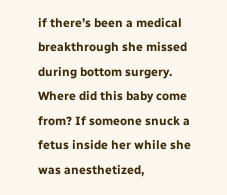if there’s been a medical breakthrough she missed during bottom surgery. Where did this baby come from? If someone snuck a fetus inside her while she was anesthetized,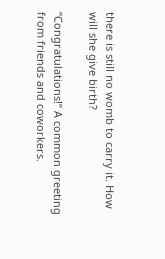there is still no womb to carry it. How will she give birth?

“Congratulations!” A common greeting from friends and coworkers.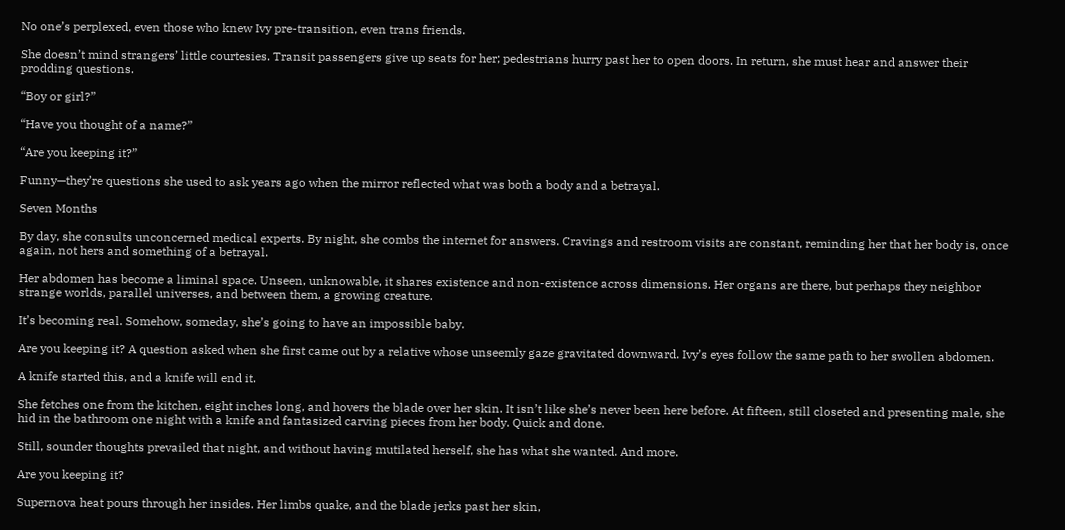No one’s perplexed, even those who knew Ivy pre-transition, even trans friends.

She doesn’t mind strangers’ little courtesies. Transit passengers give up seats for her; pedestrians hurry past her to open doors. In return, she must hear and answer their prodding questions.

“Boy or girl?”

“Have you thought of a name?”

“Are you keeping it?”

Funny—they’re questions she used to ask years ago when the mirror reflected what was both a body and a betrayal.

Seven Months

By day, she consults unconcerned medical experts. By night, she combs the internet for answers. Cravings and restroom visits are constant, reminding her that her body is, once again, not hers and something of a betrayal.

Her abdomen has become a liminal space. Unseen, unknowable, it shares existence and non-existence across dimensions. Her organs are there, but perhaps they neighbor strange worlds, parallel universes, and between them, a growing creature.

It’s becoming real. Somehow, someday, she’s going to have an impossible baby.

Are you keeping it? A question asked when she first came out by a relative whose unseemly gaze gravitated downward. Ivy’s eyes follow the same path to her swollen abdomen.

A knife started this, and a knife will end it.

She fetches one from the kitchen, eight inches long, and hovers the blade over her skin. It isn’t like she’s never been here before. At fifteen, still closeted and presenting male, she hid in the bathroom one night with a knife and fantasized carving pieces from her body. Quick and done.

Still, sounder thoughts prevailed that night, and without having mutilated herself, she has what she wanted. And more.

Are you keeping it?

Supernova heat pours through her insides. Her limbs quake, and the blade jerks past her skin,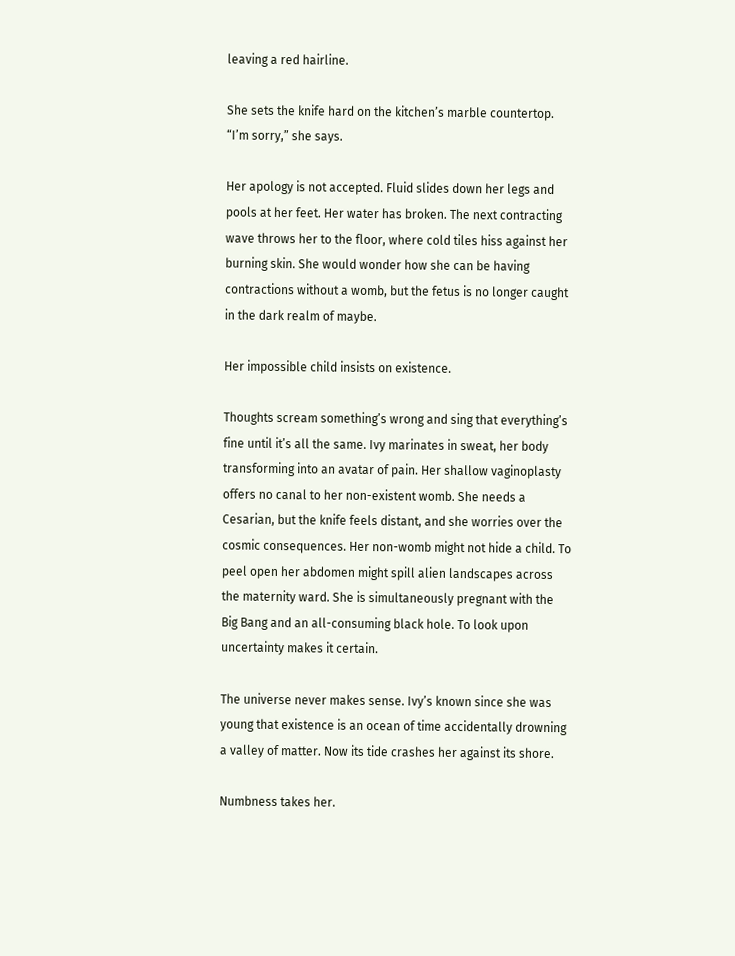leaving a red hairline.

She sets the knife hard on the kitchen’s marble countertop. “I’m sorry,” she says.

Her apology is not accepted. Fluid slides down her legs and pools at her feet. Her water has broken. The next contracting wave throws her to the floor, where cold tiles hiss against her burning skin. She would wonder how she can be having contractions without a womb, but the fetus is no longer caught in the dark realm of maybe.

Her impossible child insists on existence.

Thoughts scream something’s wrong and sing that everything’s fine until it’s all the same. Ivy marinates in sweat, her body transforming into an avatar of pain. Her shallow vaginoplasty offers no canal to her non-existent womb. She needs a Cesarian, but the knife feels distant, and she worries over the cosmic consequences. Her non-womb might not hide a child. To peel open her abdomen might spill alien landscapes across the maternity ward. She is simultaneously pregnant with the Big Bang and an all-consuming black hole. To look upon uncertainty makes it certain.

The universe never makes sense. Ivy’s known since she was young that existence is an ocean of time accidentally drowning a valley of matter. Now its tide crashes her against its shore.

Numbness takes her.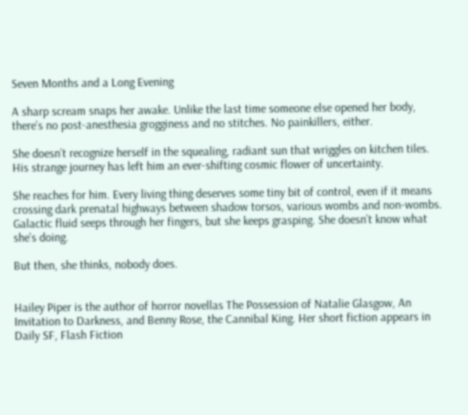Seven Months and a Long Evening

A sharp scream snaps her awake. Unlike the last time someone else opened her body, there’s no post-anesthesia grogginess and no stitches. No painkillers, either.

She doesn’t recognize herself in the squealing, radiant sun that wriggles on kitchen tiles. His strange journey has left him an ever-shifting cosmic flower of uncertainty.

She reaches for him. Every living thing deserves some tiny bit of control, even if it means crossing dark prenatal highways between shadow torsos, various wombs and non-wombs. Galactic fluid seeps through her fingers, but she keeps grasping. She doesn’t know what she’s doing.

But then, she thinks, nobody does.


Hailey Piper is the author of horror novellas The Possession of Natalie Glasgow, An Invitation to Darkness, and Benny Rose, the Cannibal King. Her short fiction appears in Daily SF, Flash Fiction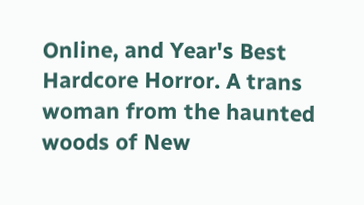Online, and Year's Best Hardcore Horror. A trans woman from the haunted woods of New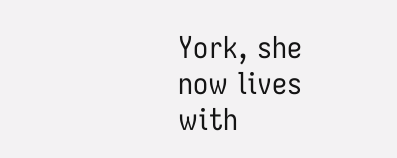York, she now lives with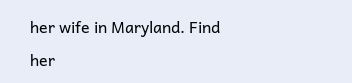her wife in Maryland. Find her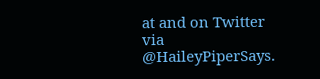at and on Twitter via @HaileyPiperSays.